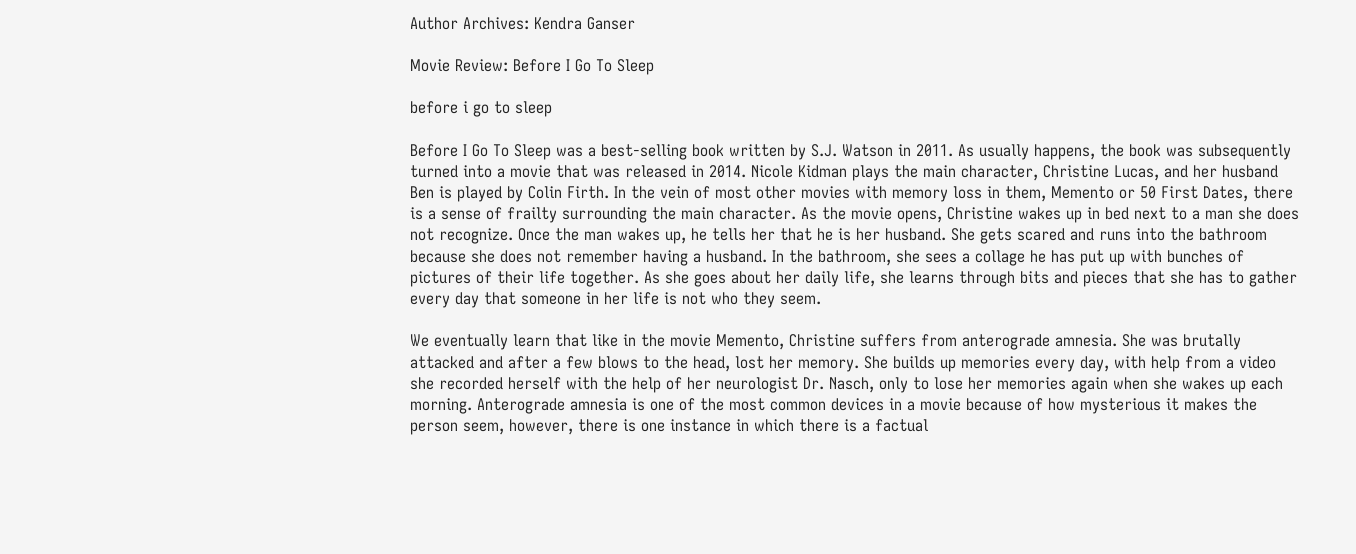Author Archives: Kendra Ganser

Movie Review: Before I Go To Sleep

before i go to sleep

Before I Go To Sleep was a best-selling book written by S.J. Watson in 2011. As usually happens, the book was subsequently turned into a movie that was released in 2014. Nicole Kidman plays the main character, Christine Lucas, and her husband Ben is played by Colin Firth. In the vein of most other movies with memory loss in them, Memento or 50 First Dates, there is a sense of frailty surrounding the main character. As the movie opens, Christine wakes up in bed next to a man she does not recognize. Once the man wakes up, he tells her that he is her husband. She gets scared and runs into the bathroom because she does not remember having a husband. In the bathroom, she sees a collage he has put up with bunches of pictures of their life together. As she goes about her daily life, she learns through bits and pieces that she has to gather every day that someone in her life is not who they seem.

We eventually learn that like in the movie Memento, Christine suffers from anterograde amnesia. She was brutally attacked and after a few blows to the head, lost her memory. She builds up memories every day, with help from a video she recorded herself with the help of her neurologist Dr. Nasch, only to lose her memories again when she wakes up each morning. Anterograde amnesia is one of the most common devices in a movie because of how mysterious it makes the person seem, however, there is one instance in which there is a factual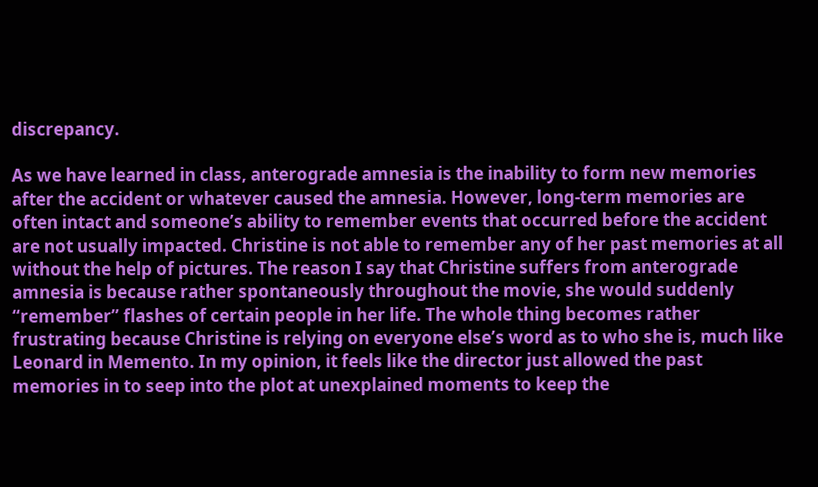discrepancy.

As we have learned in class, anterograde amnesia is the inability to form new memories after the accident or whatever caused the amnesia. However, long-term memories are often intact and someone’s ability to remember events that occurred before the accident are not usually impacted. Christine is not able to remember any of her past memories at all without the help of pictures. The reason I say that Christine suffers from anterograde amnesia is because rather spontaneously throughout the movie, she would suddenly “remember” flashes of certain people in her life. The whole thing becomes rather frustrating because Christine is relying on everyone else’s word as to who she is, much like Leonard in Memento. In my opinion, it feels like the director just allowed the past memories in to seep into the plot at unexplained moments to keep the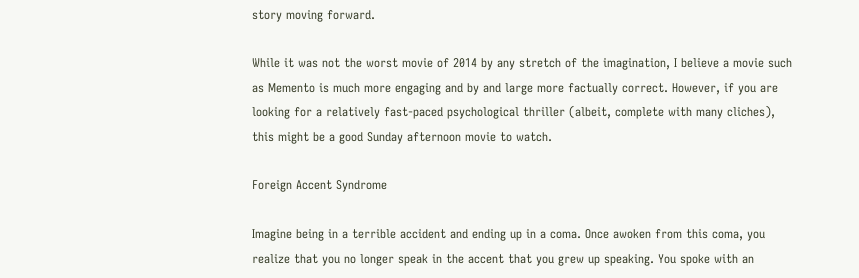story moving forward.

While it was not the worst movie of 2014 by any stretch of the imagination, I believe a movie such as Memento is much more engaging and by and large more factually correct. However, if you are looking for a relatively fast-paced psychological thriller (albeit, complete with many cliches), this might be a good Sunday afternoon movie to watch.

Foreign Accent Syndrome

Imagine being in a terrible accident and ending up in a coma. Once awoken from this coma, you realize that you no longer speak in the accent that you grew up speaking. You spoke with an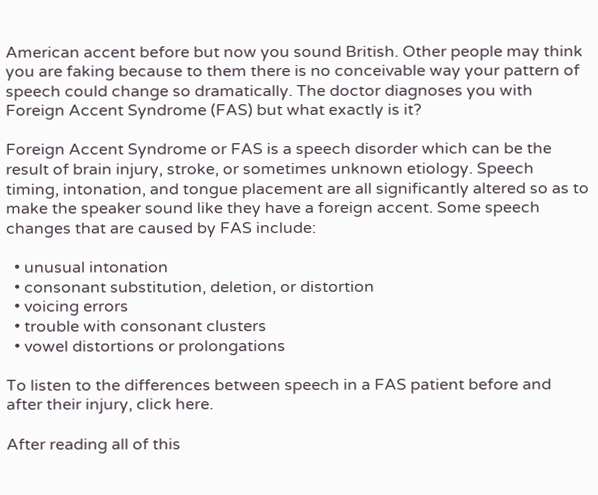American accent before but now you sound British. Other people may think you are faking because to them there is no conceivable way your pattern of speech could change so dramatically. The doctor diagnoses you with Foreign Accent Syndrome (FAS) but what exactly is it?

Foreign Accent Syndrome or FAS is a speech disorder which can be the result of brain injury, stroke, or sometimes unknown etiology. Speech timing, intonation, and tongue placement are all significantly altered so as to make the speaker sound like they have a foreign accent. Some speech changes that are caused by FAS include:

  • unusual intonation
  • consonant substitution, deletion, or distortion
  • voicing errors
  • trouble with consonant clusters
  • vowel distortions or prolongations

To listen to the differences between speech in a FAS patient before and after their injury, click here.

After reading all of this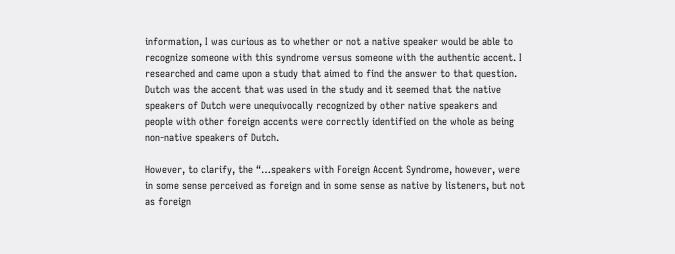information, I was curious as to whether or not a native speaker would be able to recognize someone with this syndrome versus someone with the authentic accent. I researched and came upon a study that aimed to find the answer to that question. Dutch was the accent that was used in the study and it seemed that the native speakers of Dutch were unequivocally recognized by other native speakers and people with other foreign accents were correctly identified on the whole as being non-native speakers of Dutch.

However, to clarify, the “…speakers with Foreign Accent Syndrome, however, were in some sense perceived as foreign and in some sense as native by listeners, but not as foreign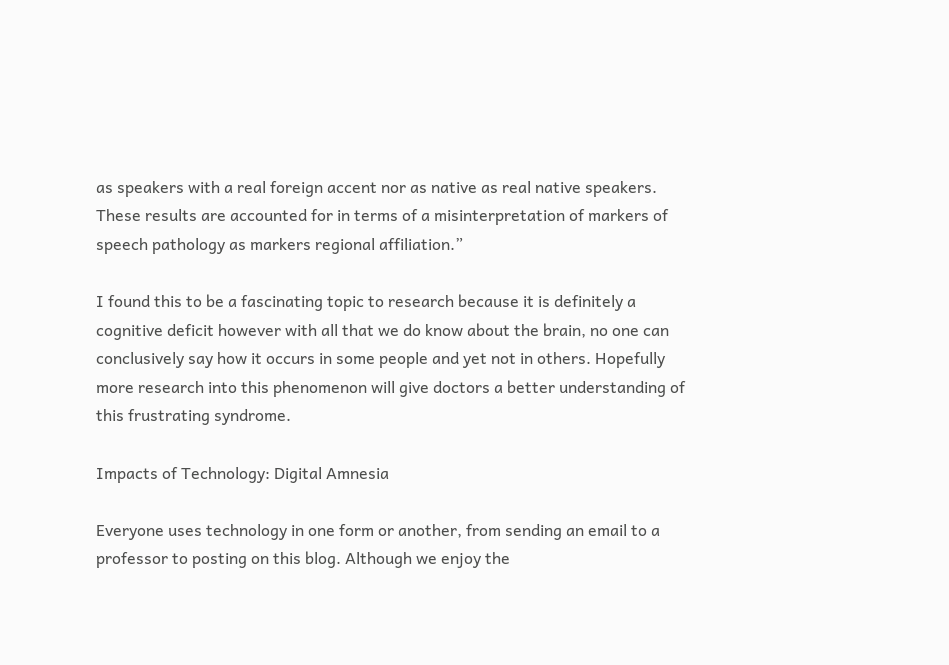as speakers with a real foreign accent nor as native as real native speakers. These results are accounted for in terms of a misinterpretation of markers of speech pathology as markers regional affiliation.”

I found this to be a fascinating topic to research because it is definitely a cognitive deficit however with all that we do know about the brain, no one can conclusively say how it occurs in some people and yet not in others. Hopefully more research into this phenomenon will give doctors a better understanding of this frustrating syndrome.

Impacts of Technology: Digital Amnesia

Everyone uses technology in one form or another, from sending an email to a professor to posting on this blog. Although we enjoy the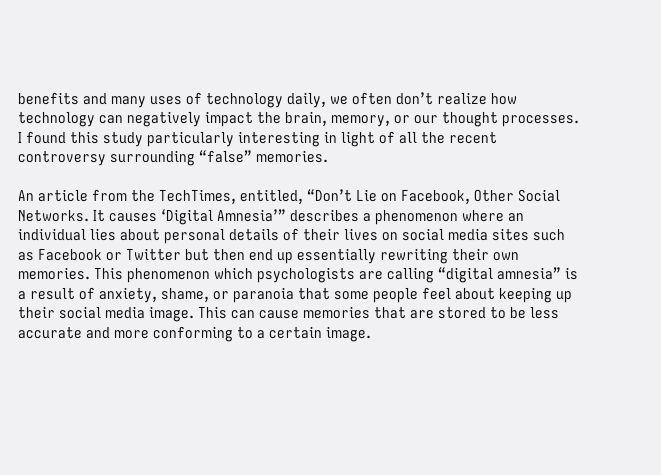benefits and many uses of technology daily, we often don’t realize how technology can negatively impact the brain, memory, or our thought processes. I found this study particularly interesting in light of all the recent controversy surrounding “false” memories.

An article from the TechTimes, entitled, “Don’t Lie on Facebook, Other Social Networks. It causes ‘Digital Amnesia’” describes a phenomenon where an individual lies about personal details of their lives on social media sites such as Facebook or Twitter but then end up essentially rewriting their own memories. This phenomenon which psychologists are calling “digital amnesia” is a result of anxiety, shame, or paranoia that some people feel about keeping up their social media image. This can cause memories that are stored to be less accurate and more conforming to a certain image.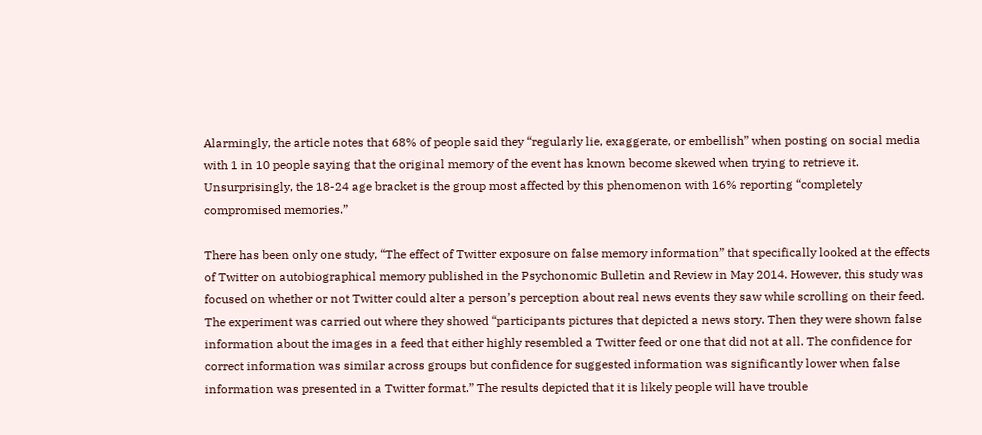Alarmingly, the article notes that 68% of people said they “regularly lie, exaggerate, or embellish” when posting on social media with 1 in 10 people saying that the original memory of the event has known become skewed when trying to retrieve it. Unsurprisingly, the 18-24 age bracket is the group most affected by this phenomenon with 16% reporting “completely compromised memories.”

There has been only one study, “The effect of Twitter exposure on false memory information” that specifically looked at the effects of Twitter on autobiographical memory published in the Psychonomic Bulletin and Review in May 2014. However, this study was focused on whether or not Twitter could alter a person’s perception about real news events they saw while scrolling on their feed. The experiment was carried out where they showed “participants pictures that depicted a news story. Then they were shown false information about the images in a feed that either highly resembled a Twitter feed or one that did not at all. The confidence for correct information was similar across groups but confidence for suggested information was significantly lower when false information was presented in a Twitter format.” The results depicted that it is likely people will have trouble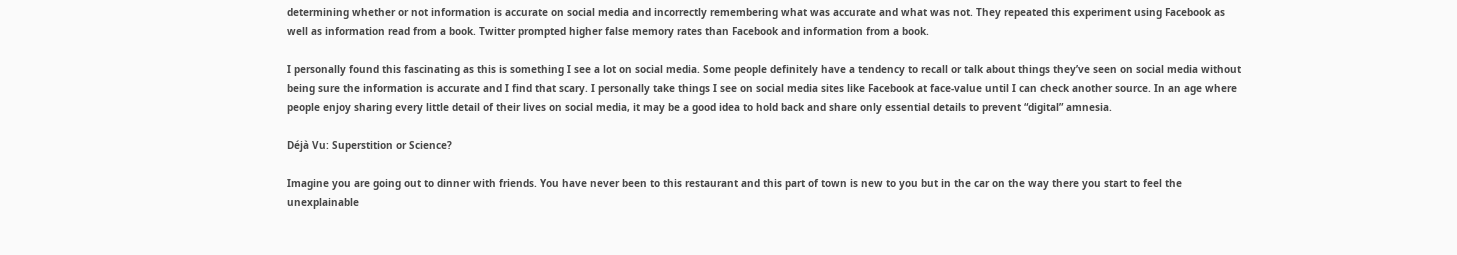determining whether or not information is accurate on social media and incorrectly remembering what was accurate and what was not. They repeated this experiment using Facebook as well as information read from a book. Twitter prompted higher false memory rates than Facebook and information from a book.

I personally found this fascinating as this is something I see a lot on social media. Some people definitely have a tendency to recall or talk about things they’ve seen on social media without being sure the information is accurate and I find that scary. I personally take things I see on social media sites like Facebook at face-value until I can check another source. In an age where people enjoy sharing every little detail of their lives on social media, it may be a good idea to hold back and share only essential details to prevent “digital” amnesia.

Déjà Vu: Superstition or Science?

Imagine you are going out to dinner with friends. You have never been to this restaurant and this part of town is new to you but in the car on the way there you start to feel the unexplainable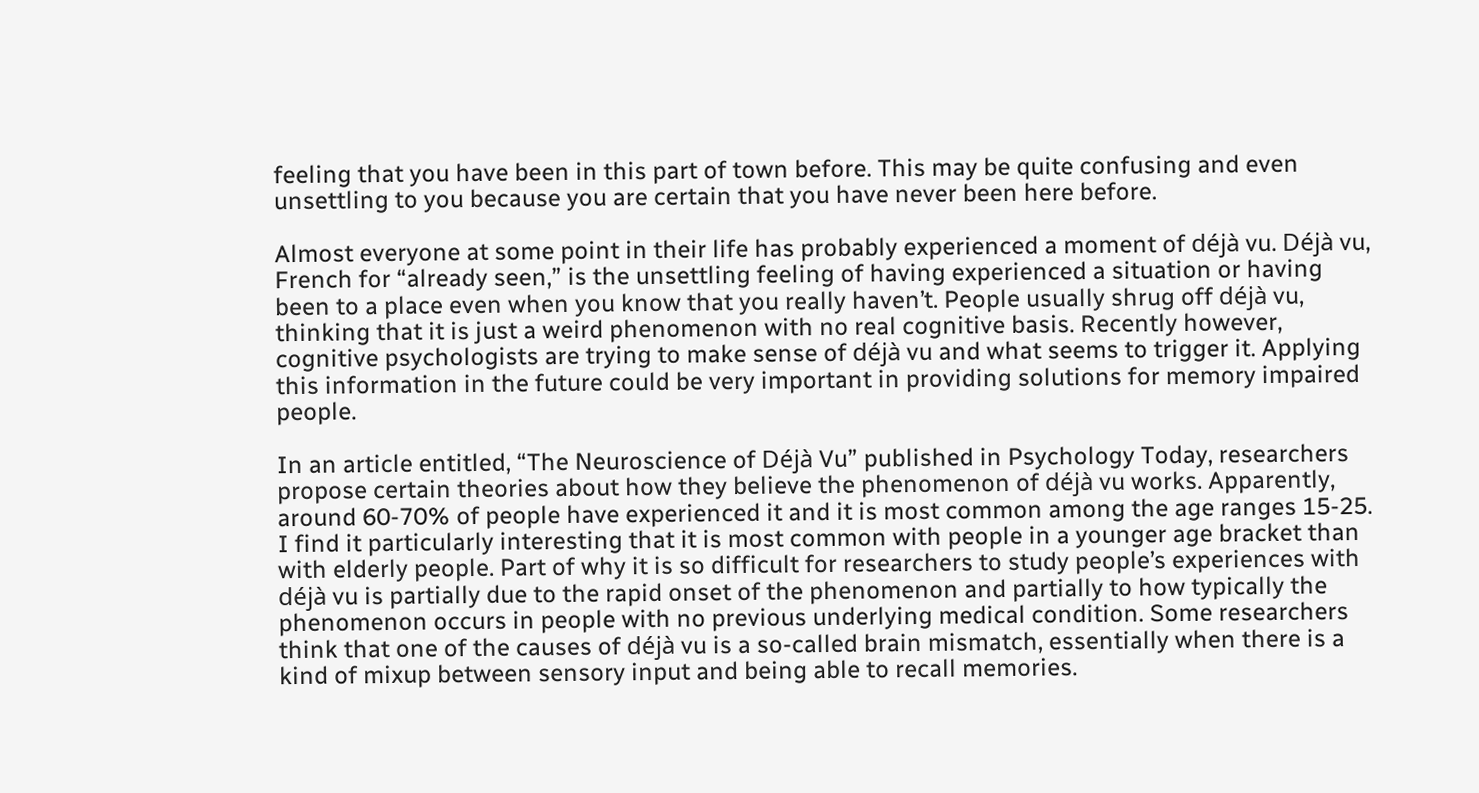feeling that you have been in this part of town before. This may be quite confusing and even unsettling to you because you are certain that you have never been here before.

Almost everyone at some point in their life has probably experienced a moment of déjà vu. Déjà vu, French for “already seen,” is the unsettling feeling of having experienced a situation or having been to a place even when you know that you really haven’t. People usually shrug off déjà vu, thinking that it is just a weird phenomenon with no real cognitive basis. Recently however, cognitive psychologists are trying to make sense of déjà vu and what seems to trigger it. Applying this information in the future could be very important in providing solutions for memory impaired people.

In an article entitled, “The Neuroscience of Déjà Vu” published in Psychology Today, researchers propose certain theories about how they believe the phenomenon of déjà vu works. Apparently, around 60-70% of people have experienced it and it is most common among the age ranges 15-25. I find it particularly interesting that it is most common with people in a younger age bracket than with elderly people. Part of why it is so difficult for researchers to study people’s experiences with déjà vu is partially due to the rapid onset of the phenomenon and partially to how typically the phenomenon occurs in people with no previous underlying medical condition. Some researchers think that one of the causes of déjà vu is a so-called brain mismatch, essentially when there is a kind of mixup between sensory input and being able to recall memories.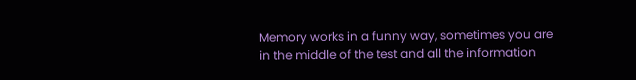Memory works in a funny way, sometimes you are in the middle of the test and all the information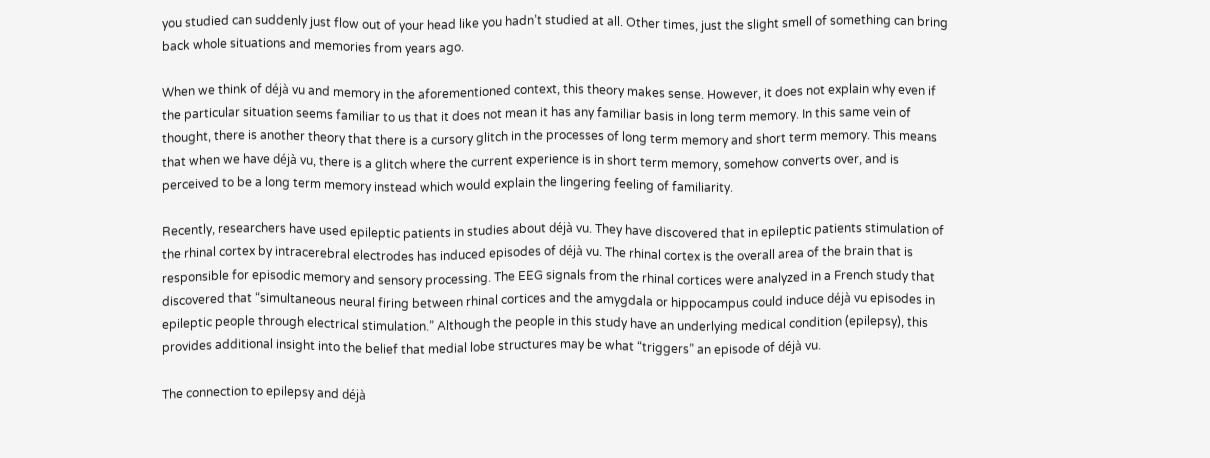you studied can suddenly just flow out of your head like you hadn’t studied at all. Other times, just the slight smell of something can bring back whole situations and memories from years ago.

When we think of déjà vu and memory in the aforementioned context, this theory makes sense. However, it does not explain why even if the particular situation seems familiar to us that it does not mean it has any familiar basis in long term memory. In this same vein of thought, there is another theory that there is a cursory glitch in the processes of long term memory and short term memory. This means that when we have déjà vu, there is a glitch where the current experience is in short term memory, somehow converts over, and is perceived to be a long term memory instead which would explain the lingering feeling of familiarity.

Recently, researchers have used epileptic patients in studies about déjà vu. They have discovered that in epileptic patients stimulation of the rhinal cortex by intracerebral electrodes has induced episodes of déjà vu. The rhinal cortex is the overall area of the brain that is responsible for episodic memory and sensory processing. The EEG signals from the rhinal cortices were analyzed in a French study that discovered that “simultaneous neural firing between rhinal cortices and the amygdala or hippocampus could induce déjà vu episodes in epileptic people through electrical stimulation.” Although the people in this study have an underlying medical condition (epilepsy), this provides additional insight into the belief that medial lobe structures may be what “triggers” an episode of déjà vu.

The connection to epilepsy and déjà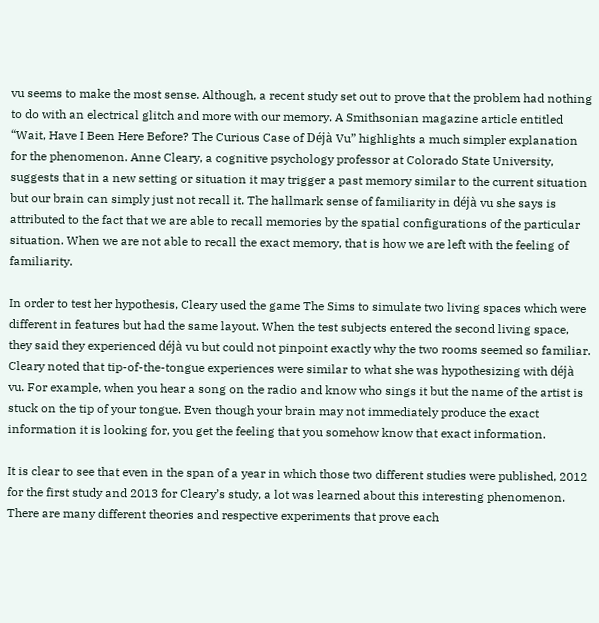vu seems to make the most sense. Although, a recent study set out to prove that the problem had nothing to do with an electrical glitch and more with our memory. A Smithsonian magazine article entitled “Wait, Have I Been Here Before? The Curious Case of Déjà Vu” highlights a much simpler explanation for the phenomenon. Anne Cleary, a cognitive psychology professor at Colorado State University, suggests that in a new setting or situation it may trigger a past memory similar to the current situation but our brain can simply just not recall it. The hallmark sense of familiarity in déjà vu she says is attributed to the fact that we are able to recall memories by the spatial configurations of the particular situation. When we are not able to recall the exact memory, that is how we are left with the feeling of familiarity.

In order to test her hypothesis, Cleary used the game The Sims to simulate two living spaces which were different in features but had the same layout. When the test subjects entered the second living space, they said they experienced déjà vu but could not pinpoint exactly why the two rooms seemed so familiar. Cleary noted that tip-of-the-tongue experiences were similar to what she was hypothesizing with déjà vu. For example, when you hear a song on the radio and know who sings it but the name of the artist is stuck on the tip of your tongue. Even though your brain may not immediately produce the exact information it is looking for, you get the feeling that you somehow know that exact information.

It is clear to see that even in the span of a year in which those two different studies were published, 2012 for the first study and 2013 for Cleary’s study, a lot was learned about this interesting phenomenon. There are many different theories and respective experiments that prove each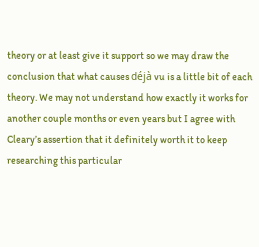theory or at least give it support so we may draw the conclusion that what causes déjà vu is a little bit of each theory. We may not understand how exactly it works for another couple months or even years but I agree with Cleary’s assertion that it definitely worth it to keep researching this particular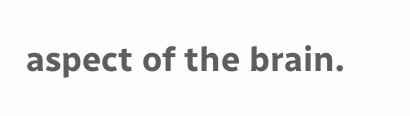aspect of the brain.